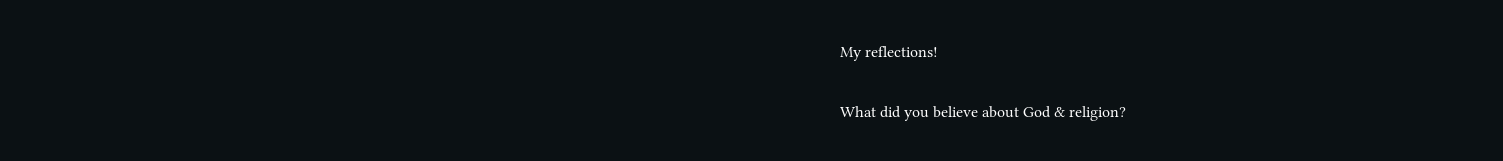My reflections!

What did you believe about God & religion?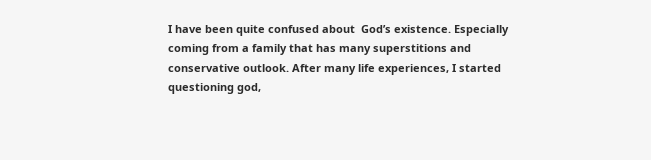I have been quite confused about  God’s existence. Especially coming from a family that has many superstitions and conservative outlook. After many life experiences, I started questioning god,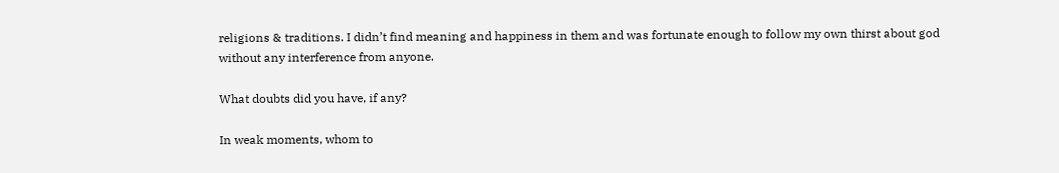religions & traditions. I didn’t find meaning and happiness in them and was fortunate enough to follow my own thirst about god without any interference from anyone.

What doubts did you have, if any?

In weak moments, whom to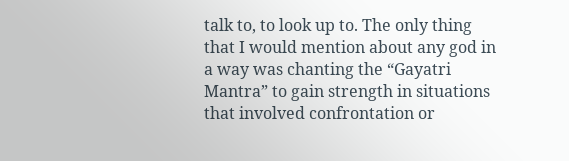talk to, to look up to. The only thing that I would mention about any god in a way was chanting the “Gayatri Mantra” to gain strength in situations that involved confrontation or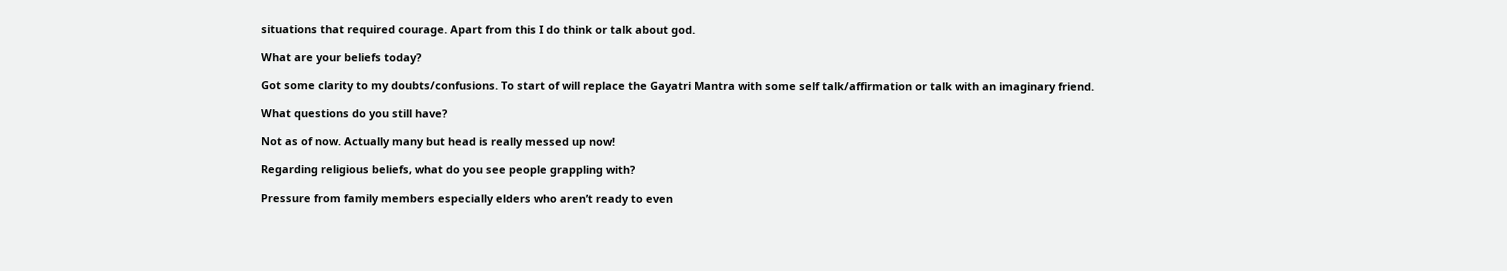situations that required courage. Apart from this I do think or talk about god.

What are your beliefs today?

Got some clarity to my doubts/confusions. To start of will replace the Gayatri Mantra with some self talk/affirmation or talk with an imaginary friend.

What questions do you still have?

Not as of now. Actually many but head is really messed up now!

Regarding religious beliefs, what do you see people grappling with?

Pressure from family members especially elders who aren’t ready to even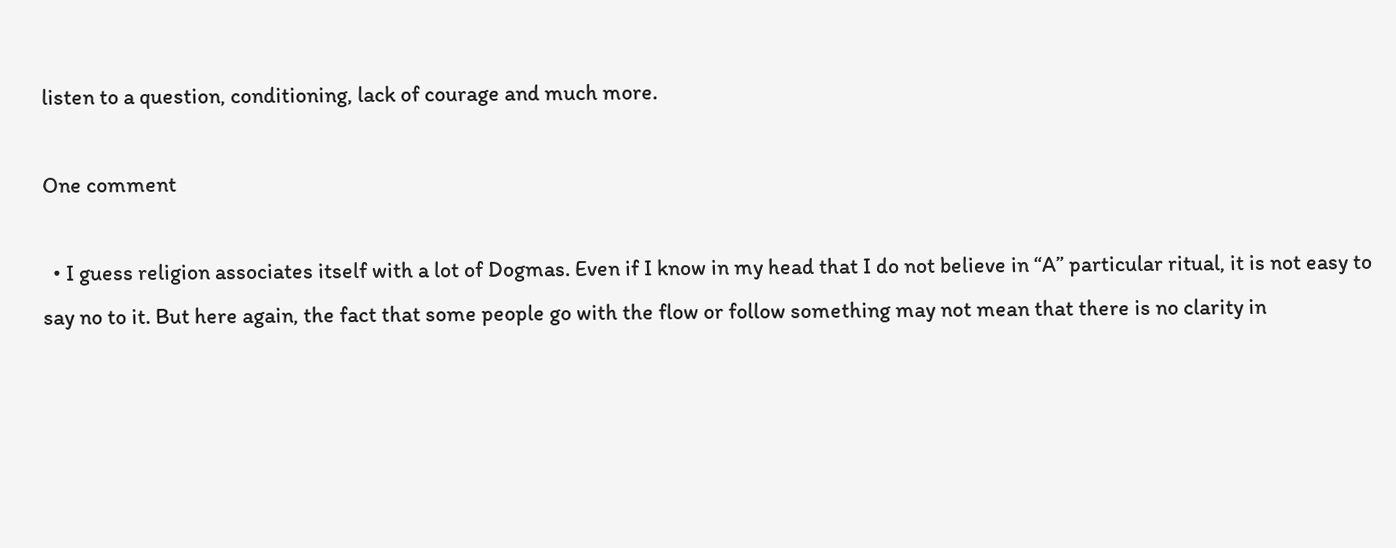listen to a question, conditioning, lack of courage and much more.

One comment

  • I guess religion associates itself with a lot of Dogmas. Even if I know in my head that I do not believe in “A” particular ritual, it is not easy to say no to it. But here again, the fact that some people go with the flow or follow something may not mean that there is no clarity in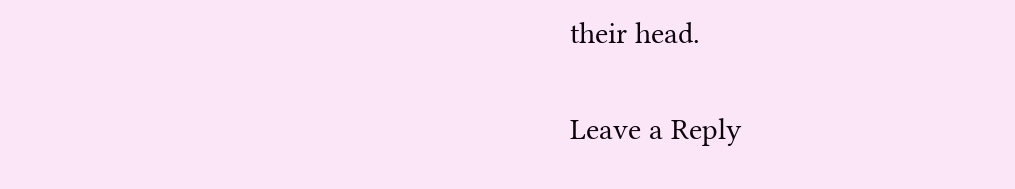their head.

Leave a Reply